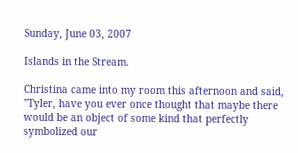Sunday, June 03, 2007

Islands in the Stream.

Christina came into my room this afternoon and said, "Tyler, have you ever once thought that maybe there would be an object of some kind that perfectly symbolized our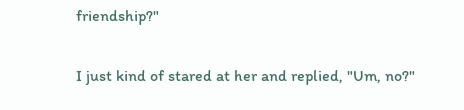friendship?"

I just kind of stared at her and replied, "Um, no?"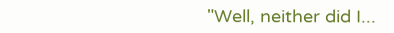"Well, neither did I...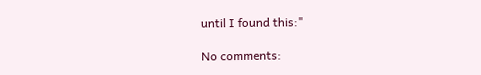until I found this:"

No comments: